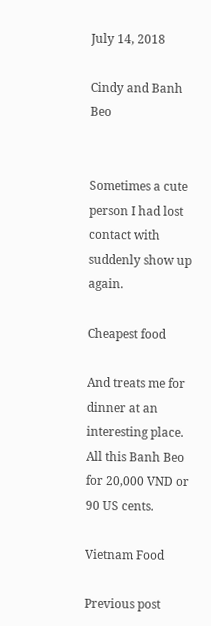July 14, 2018

Cindy and Banh Beo


Sometimes a cute person I had lost contact with suddenly show up again.

Cheapest food

And treats me for dinner at an interesting place. All this Banh Beo for 20,000 VND or 90 US cents.

Vietnam Food

Previous post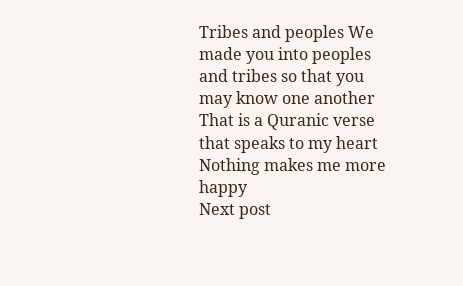Tribes and peoples We made you into peoples and tribes so that you may know one another That is a Quranic verse that speaks to my heart Nothing makes me more happy
Next post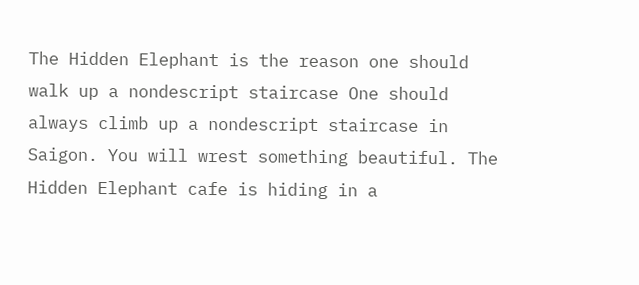The Hidden Elephant is the reason one should walk up a nondescript staircase One should always climb up a nondescript staircase in Saigon. You will wrest something beautiful. The Hidden Elephant cafe is hiding in a